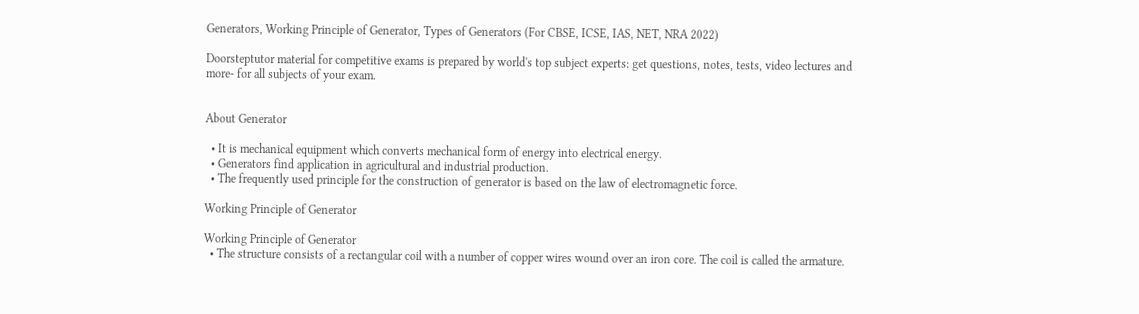Generators, Working Principle of Generator, Types of Generators (For CBSE, ICSE, IAS, NET, NRA 2022)

Doorsteptutor material for competitive exams is prepared by world's top subject experts: get questions, notes, tests, video lectures and more- for all subjects of your exam.


About Generator

  • It is mechanical equipment which converts mechanical form of energy into electrical energy.
  • Generators find application in agricultural and industrial production.
  • The frequently used principle for the construction of generator is based on the law of electromagnetic force.

Working Principle of Generator

Working Principle of Generator
  • The structure consists of a rectangular coil with a number of copper wires wound over an iron core. The coil is called the armature.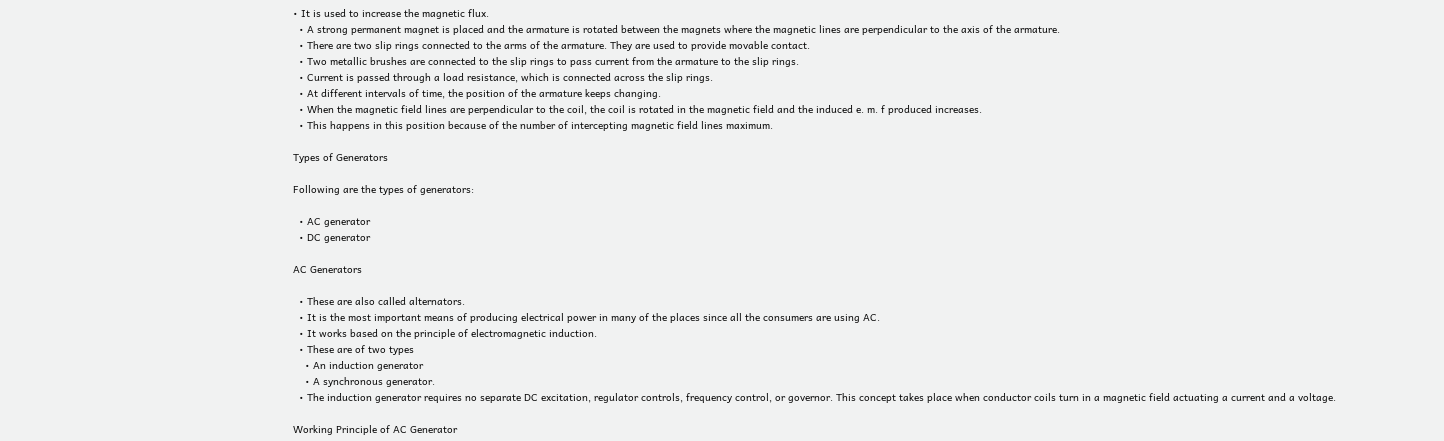• It is used to increase the magnetic flux.
  • A strong permanent magnet is placed and the armature is rotated between the magnets where the magnetic lines are perpendicular to the axis of the armature.
  • There are two slip rings connected to the arms of the armature. They are used to provide movable contact.
  • Two metallic brushes are connected to the slip rings to pass current from the armature to the slip rings.
  • Current is passed through a load resistance, which is connected across the slip rings.
  • At different intervals of time, the position of the armature keeps changing.
  • When the magnetic field lines are perpendicular to the coil, the coil is rotated in the magnetic field and the induced e. m. f produced increases.
  • This happens in this position because of the number of intercepting magnetic field lines maximum.

Types of Generators

Following are the types of generators:

  • AC generator
  • DC generator

AC Generators

  • These are also called alternators.
  • It is the most important means of producing electrical power in many of the places since all the consumers are using AC.
  • It works based on the principle of electromagnetic induction.
  • These are of two types
    • An induction generator
    • A synchronous generator.
  • The induction generator requires no separate DC excitation, regulator controls, frequency control, or governor. This concept takes place when conductor coils turn in a magnetic field actuating a current and a voltage.

Working Principle of AC Generator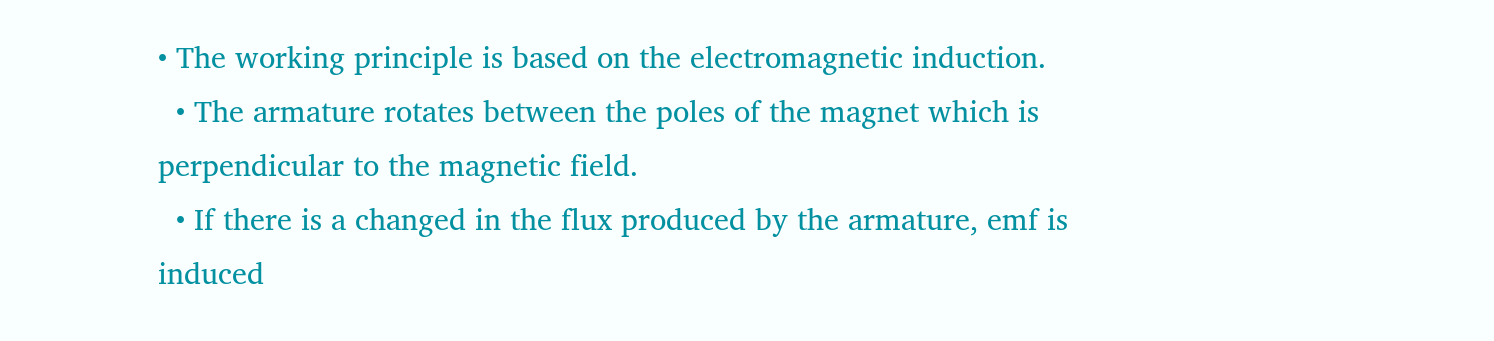• The working principle is based on the electromagnetic induction.
  • The armature rotates between the poles of the magnet which is perpendicular to the magnetic field.
  • If there is a changed in the flux produced by the armature, emf is induced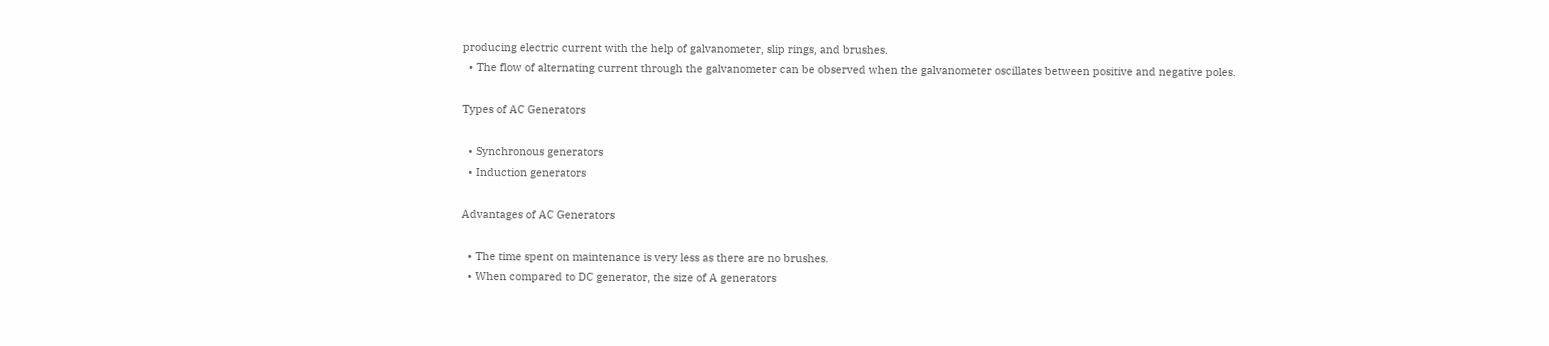producing electric current with the help of galvanometer, slip rings, and brushes.
  • The flow of alternating current through the galvanometer can be observed when the galvanometer oscillates between positive and negative poles.

Types of AC Generators

  • Synchronous generators
  • Induction generators

Advantages of AC Generators

  • The time spent on maintenance is very less as there are no brushes.
  • When compared to DC generator, the size of A generators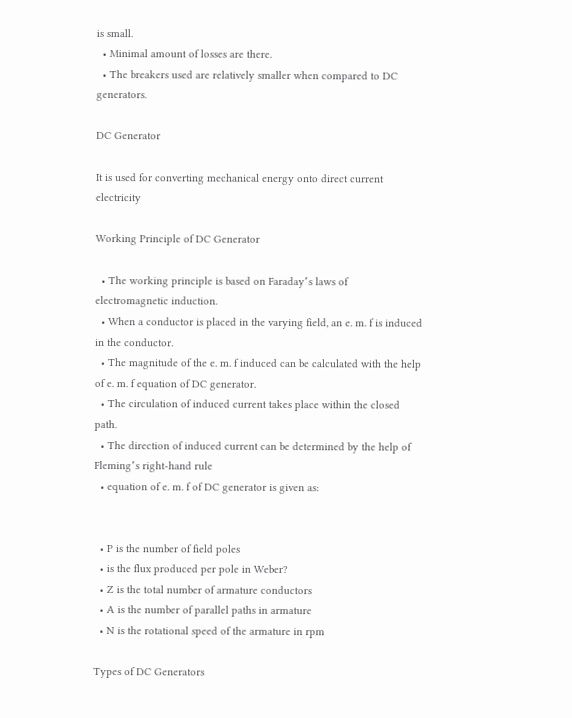is small.
  • Minimal amount of losses are there.
  • The breakers used are relatively smaller when compared to DC generators.

DC Generator

It is used for converting mechanical energy onto direct current electricity

Working Principle of DC Generator

  • The working principle is based on Faraday՚s laws of electromagnetic induction.
  • When a conductor is placed in the varying field, an e. m. f is induced in the conductor.
  • The magnitude of the e. m. f induced can be calculated with the help of e. m. f equation of DC generator.
  • The circulation of induced current takes place within the closed path.
  • The direction of induced current can be determined by the help of Fleming՚s right-hand rule
  • equation of e. m. f of DC generator is given as:


  • P is the number of field poles
  • is the flux produced per pole in Weber?
  • Z is the total number of armature conductors
  • A is the number of parallel paths in armature
  • N is the rotational speed of the armature in rpm

Types of DC Generators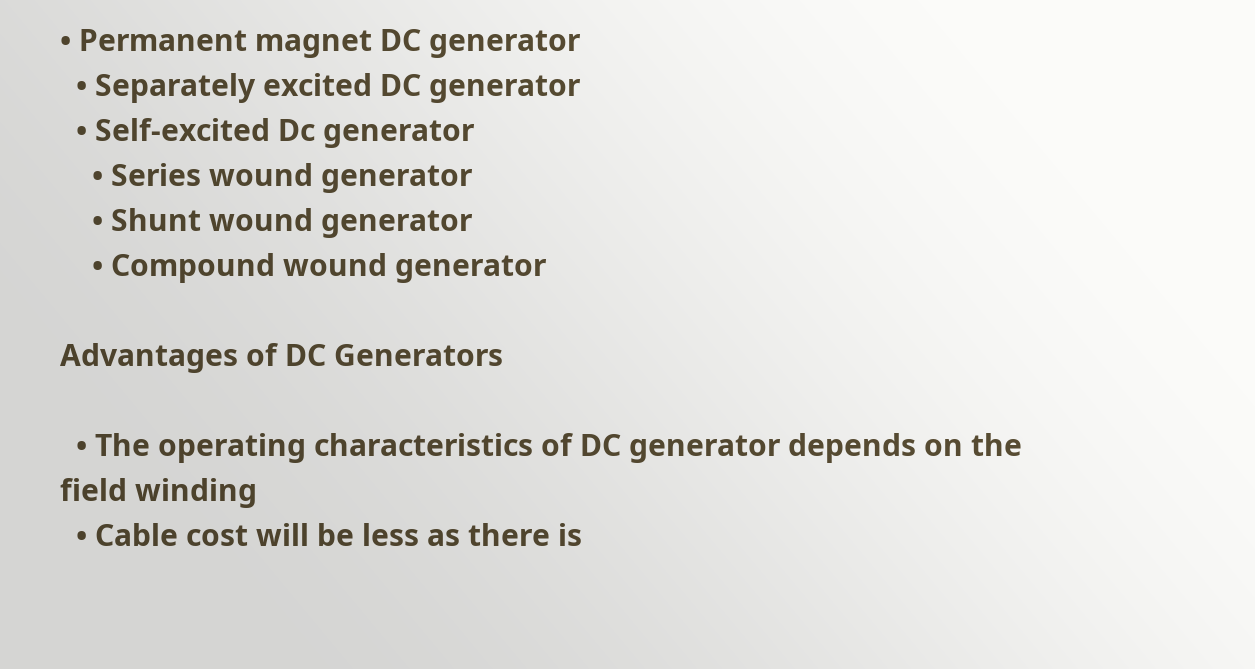• Permanent magnet DC generator
  • Separately excited DC generator
  • Self-excited Dc generator
    • Series wound generator
    • Shunt wound generator
    • Compound wound generator

Advantages of DC Generators

  • The operating characteristics of DC generator depends on the field winding
  • Cable cost will be less as there is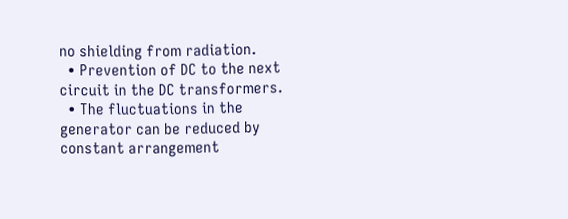no shielding from radiation.
  • Prevention of DC to the next circuit in the DC transformers.
  • The fluctuations in the generator can be reduced by constant arrangement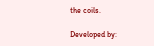the coils.

Developed by: